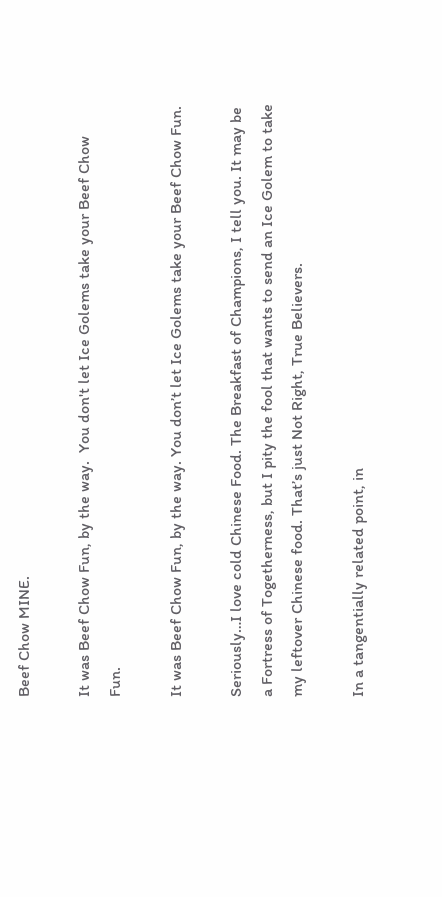Beef Chow MINE.

It was Beef Chow Fun, by the way.  You don't let Ice Golems take your Beef Chow Fun.

It was Beef Chow Fun, by the way. You don’t let Ice Golems take your Beef Chow Fun.

Seriously…I love cold Chinese Food. The Breakfast of Champions, I tell you. It may be a Fortress of Togetherness, but I pity the fool that wants to send an Ice Golem to take my leftover Chinese food. That’s just Not Right, True Believers.

In a tangentially related point, in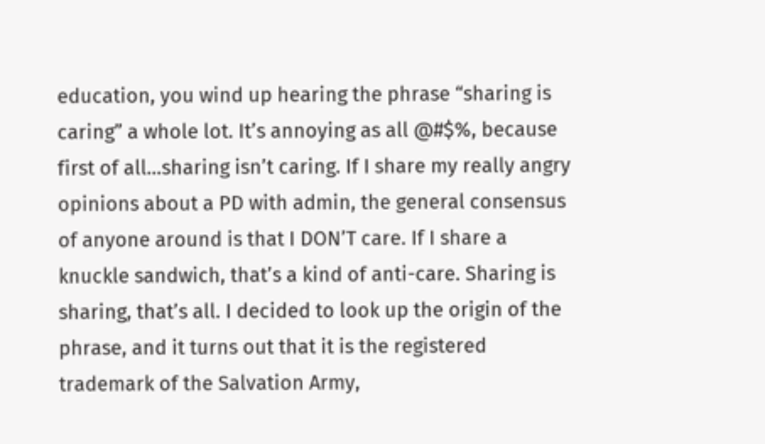education, you wind up hearing the phrase “sharing is caring” a whole lot. It’s annoying as all @#$%, because first of all…sharing isn’t caring. If I share my really angry opinions about a PD with admin, the general consensus of anyone around is that I DON’T care. If I share a knuckle sandwich, that’s a kind of anti-care. Sharing is sharing, that’s all. I decided to look up the origin of the phrase, and it turns out that it is the registered trademark of the Salvation Army,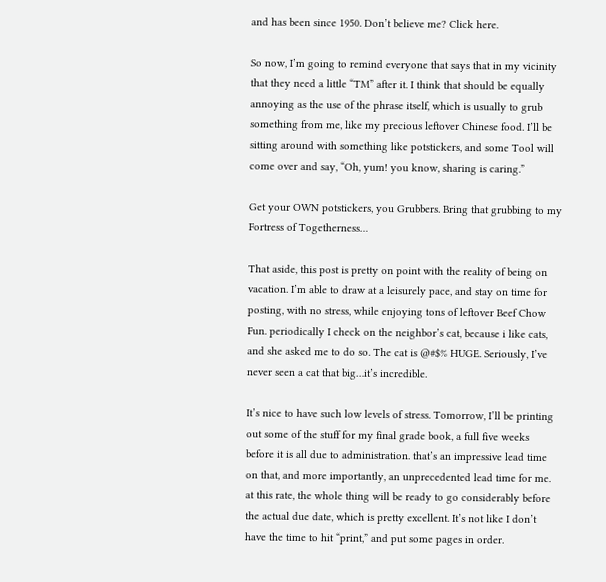and has been since 1950. Don’t believe me? Click here.

So now, I’m going to remind everyone that says that in my vicinity that they need a little “TM” after it. I think that should be equally annoying as the use of the phrase itself, which is usually to grub something from me, like my precious leftover Chinese food. I’ll be sitting around with something like potstickers, and some Tool will come over and say, “Oh, yum! you know, sharing is caring.”

Get your OWN potstickers, you Grubbers. Bring that grubbing to my Fortress of Togetherness…

That aside, this post is pretty on point with the reality of being on vacation. I’m able to draw at a leisurely pace, and stay on time for posting, with no stress, while enjoying tons of leftover Beef Chow Fun. periodically I check on the neighbor’s cat, because i like cats, and she asked me to do so. The cat is @#$% HUGE. Seriously, I’ve never seen a cat that big…it’s incredible.

It’s nice to have such low levels of stress. Tomorrow, I’ll be printing out some of the stuff for my final grade book, a full five weeks before it is all due to administration. that’s an impressive lead time on that, and more importantly, an unprecedented lead time for me. at this rate, the whole thing will be ready to go considerably before the actual due date, which is pretty excellent. It’s not like I don’t have the time to hit “print,” and put some pages in order.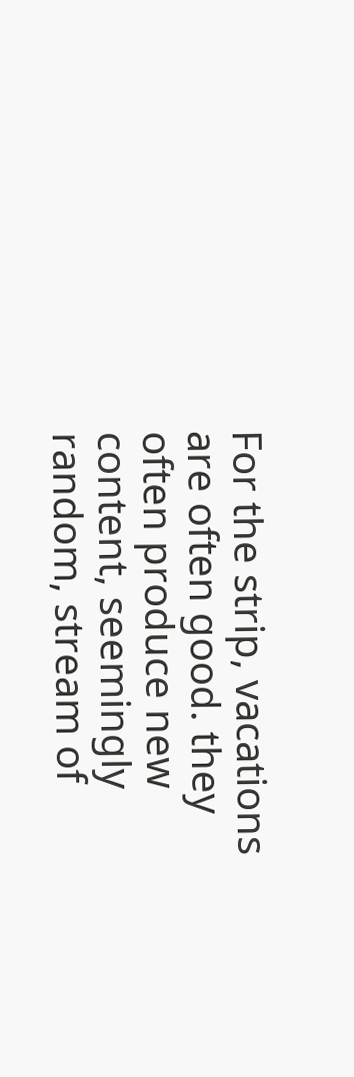For the strip, vacations are often good. they often produce new content, seemingly random, stream of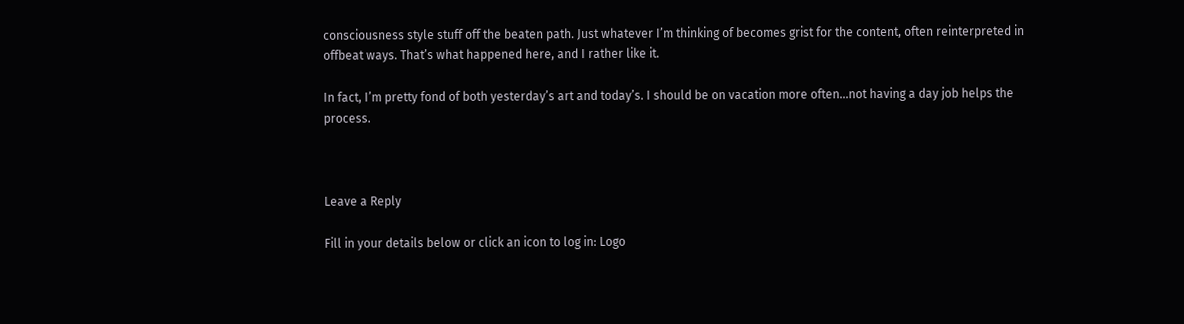consciousness style stuff off the beaten path. Just whatever I’m thinking of becomes grist for the content, often reinterpreted in offbeat ways. That’s what happened here, and I rather like it.

In fact, I’m pretty fond of both yesterday’s art and today’s. I should be on vacation more often…not having a day job helps the process.



Leave a Reply

Fill in your details below or click an icon to log in: Logo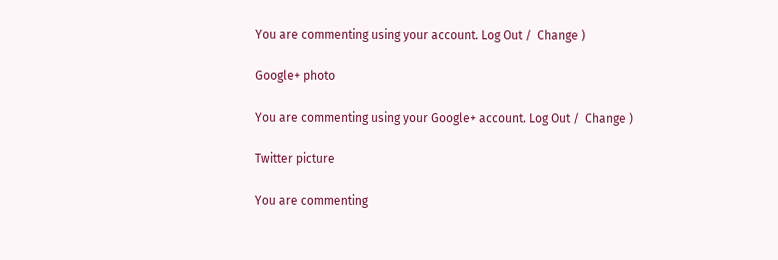You are commenting using your account. Log Out /  Change )

Google+ photo

You are commenting using your Google+ account. Log Out /  Change )

Twitter picture

You are commenting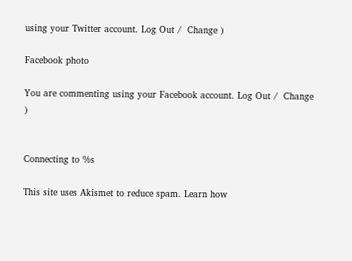using your Twitter account. Log Out /  Change )

Facebook photo

You are commenting using your Facebook account. Log Out /  Change )


Connecting to %s

This site uses Akismet to reduce spam. Learn how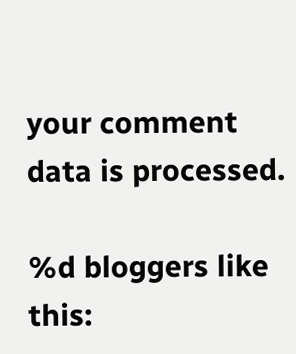your comment data is processed.

%d bloggers like this: